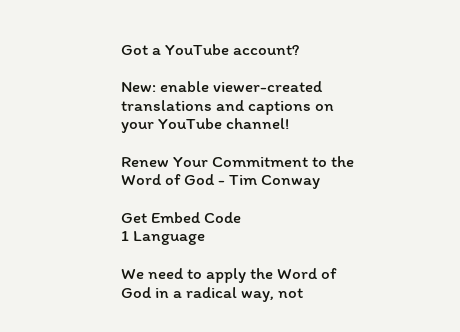Got a YouTube account?

New: enable viewer-created translations and captions on your YouTube channel!

Renew Your Commitment to the Word of God - Tim Conway

Get Embed Code
1 Language

We need to apply the Word of God in a radical way, not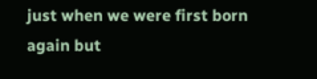just when we were first born again but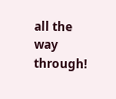all the way through!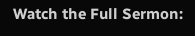Watch the Full Sermon: